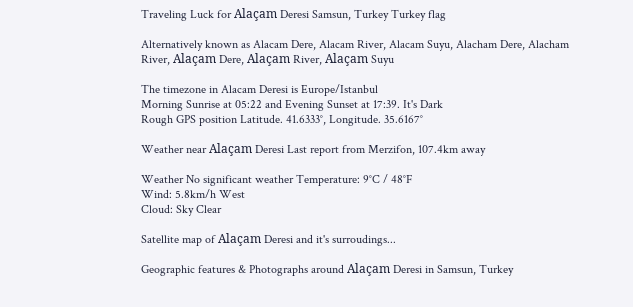Traveling Luck for Alaçam Deresi Samsun, Turkey Turkey flag

Alternatively known as Alacam Dere, Alacam River, Alacam Suyu, Alacham Dere, Alacham River, Alaçam Dere, Alaçam River, Alaçam Suyu

The timezone in Alacam Deresi is Europe/Istanbul
Morning Sunrise at 05:22 and Evening Sunset at 17:39. It's Dark
Rough GPS position Latitude. 41.6333°, Longitude. 35.6167°

Weather near Alaçam Deresi Last report from Merzifon, 107.4km away

Weather No significant weather Temperature: 9°C / 48°F
Wind: 5.8km/h West
Cloud: Sky Clear

Satellite map of Alaçam Deresi and it's surroudings...

Geographic features & Photographs around Alaçam Deresi in Samsun, Turkey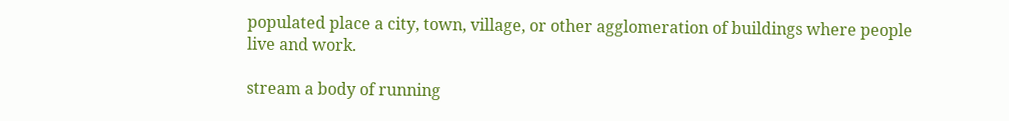populated place a city, town, village, or other agglomeration of buildings where people live and work.

stream a body of running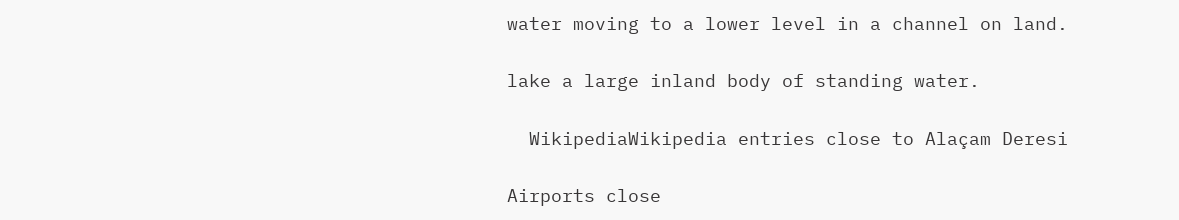water moving to a lower level in a channel on land.

lake a large inland body of standing water.

  WikipediaWikipedia entries close to Alaçam Deresi

Airports close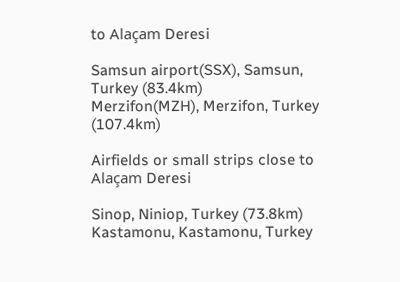to Alaçam Deresi

Samsun airport(SSX), Samsun, Turkey (83.4km)
Merzifon(MZH), Merzifon, Turkey (107.4km)

Airfields or small strips close to Alaçam Deresi

Sinop, Niniop, Turkey (73.8km)
Kastamonu, Kastamonu, Turkey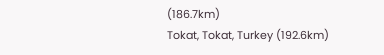(186.7km)
Tokat, Tokat, Turkey (192.6km)